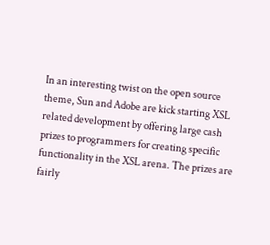In an interesting twist on the open source theme, Sun and Adobe are kick starting XSL related development by offering large cash prizes to programmers for creating specific functionality in the XSL arena. The prizes are fairly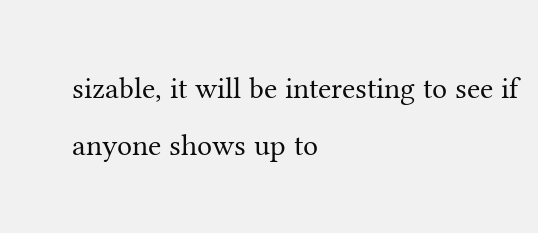sizable, it will be interesting to see if anyone shows up to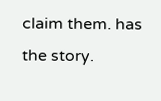claim them. has the story.